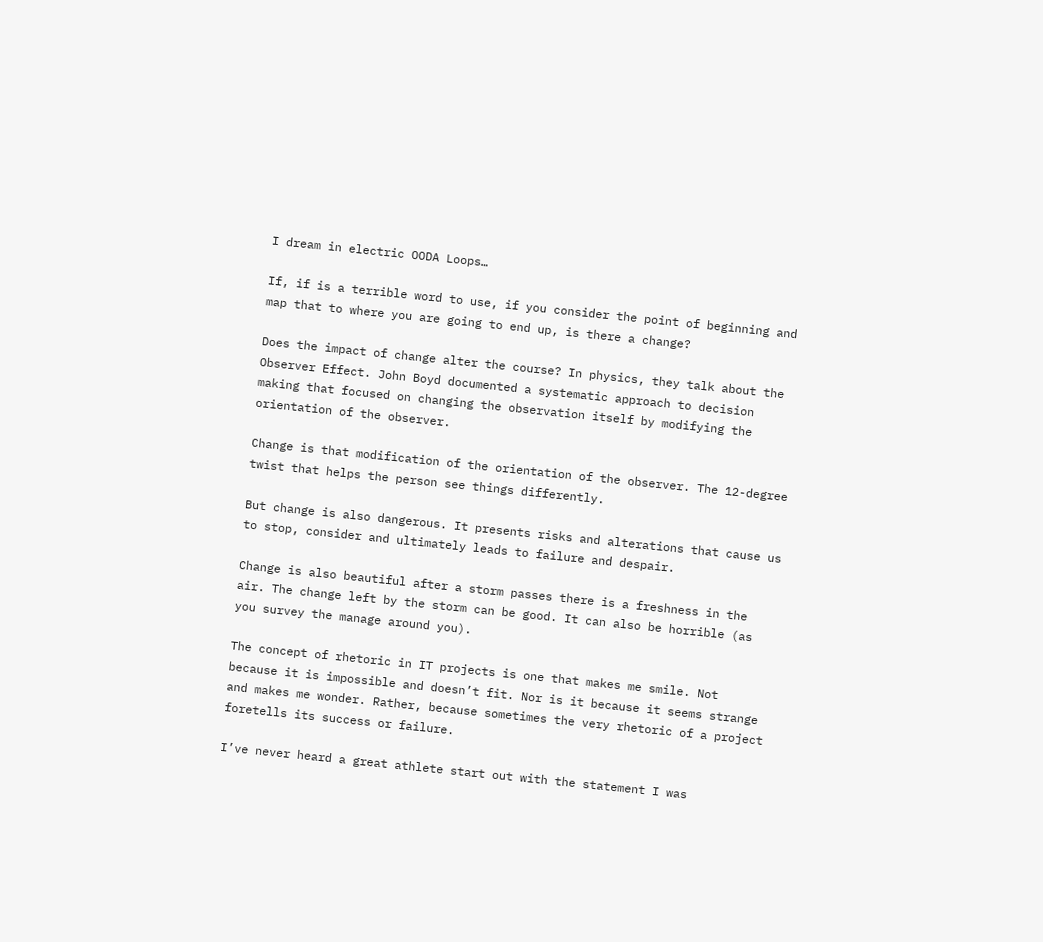I dream in electric OODA Loops…

If, if is a terrible word to use, if you consider the point of beginning and map that to where you are going to end up, is there a change?

Does the impact of change alter the course? In physics, they talk about the Observer Effect. John Boyd documented a systematic approach to decision making that focused on changing the observation itself by modifying the orientation of the observer.

Change is that modification of the orientation of the observer. The 12-degree twist that helps the person see things differently.

But change is also dangerous. It presents risks and alterations that cause us to stop, consider and ultimately leads to failure and despair.

Change is also beautiful after a storm passes there is a freshness in the air. The change left by the storm can be good. It can also be horrible (as you survey the manage around you).

The concept of rhetoric in IT projects is one that makes me smile. Not because it is impossible and doesn’t fit. Nor is it because it seems strange and makes me wonder. Rather, because sometimes the very rhetoric of a project foretells its success or failure.

I’ve never heard a great athlete start out with the statement I was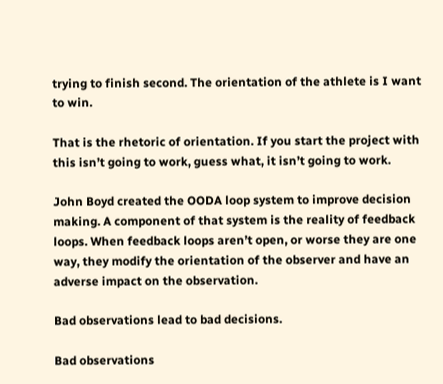trying to finish second. The orientation of the athlete is I want to win.

That is the rhetoric of orientation. If you start the project with this isn’t going to work, guess what, it isn’t going to work.

John Boyd created the OODA loop system to improve decision making. A component of that system is the reality of feedback loops. When feedback loops aren’t open, or worse they are one way, they modify the orientation of the observer and have an adverse impact on the observation.

Bad observations lead to bad decisions.

Bad observations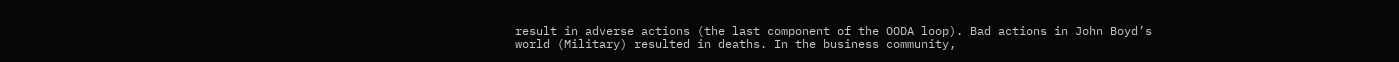result in adverse actions (the last component of the OODA loop). Bad actions in John Boyd’s world (Military) resulted in deaths. In the business community,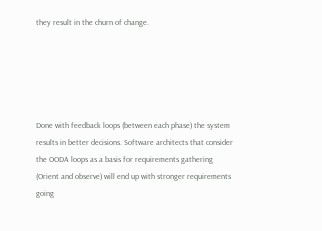they result in the churn of change.





Done with feedback loops (between each phase) the system results in better decisions. Software architects that consider the OODA loops as a basis for requirements gathering (Orient and observe) will end up with stronger requirements going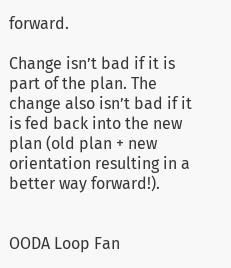forward.

Change isn’t bad if it is part of the plan. The change also isn’t bad if it is fed back into the new plan (old plan + new orientation resulting in a better way forward!).


OODA Loop Fan